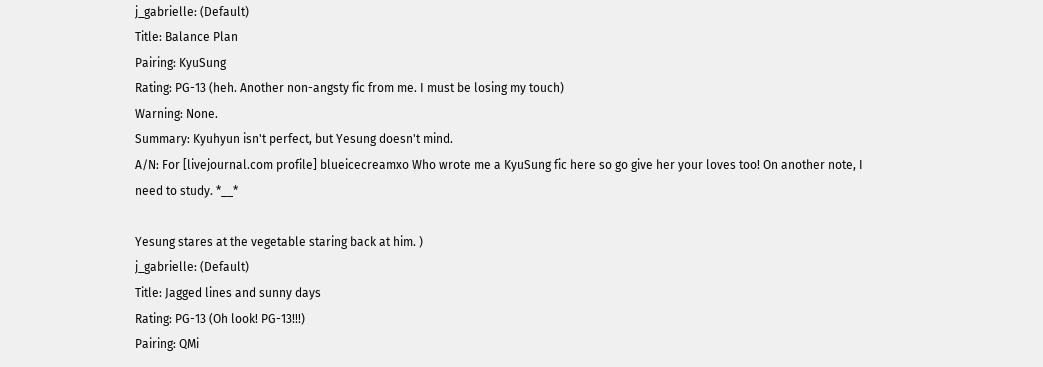j_gabrielle: (Default)
Title: Balance Plan
Pairing: KyuSung
Rating: PG-13 (heh. Another non-angsty fic from me. I must be losing my touch)
Warning: None.
Summary: Kyuhyun isn't perfect, but Yesung doesn't mind.
A/N: For [livejournal.com profile] blueicecreamxo Who wrote me a KyuSung fic here so go give her your loves too! On another note, I need to study. *__*

Yesung stares at the vegetable staring back at him. )
j_gabrielle: (Default)
Title: Jagged lines and sunny days
Rating: PG-13 (Oh look! PG-13!!!)
Pairing: QMi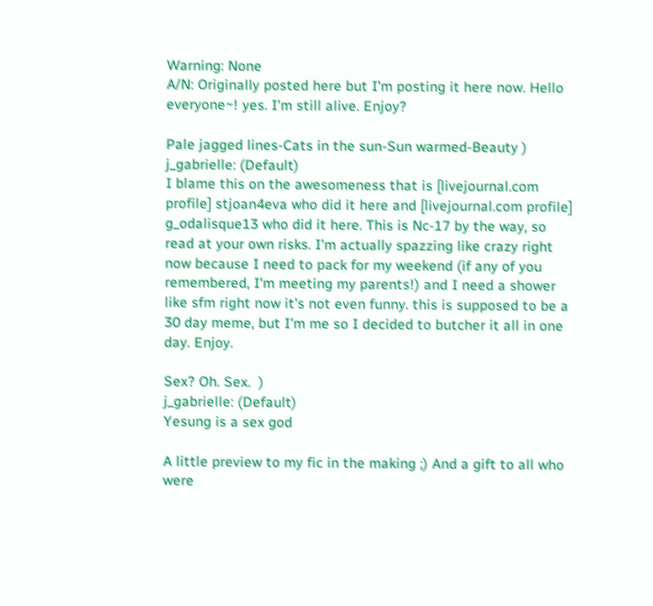Warning: None
A/N: Originally posted here but I'm posting it here now. Hello everyone~! yes. I'm still alive. Enjoy?

Pale jagged lines-Cats in the sun-Sun warmed-Beauty )
j_gabrielle: (Default)
I blame this on the awesomeness that is [livejournal.com profile] stjoan4eva who did it here and [livejournal.com profile] g_odalisque13 who did it here. This is Nc-17 by the way, so read at your own risks. I'm actually spazzing like crazy right now because I need to pack for my weekend (if any of you remembered, I'm meeting my parents!) and I need a shower like sfm right now it's not even funny. this is supposed to be a 30 day meme, but I'm me so I decided to butcher it all in one day. Enjoy.

Sex? Oh. Sex.  )
j_gabrielle: (Default)
Yesung is a sex god

A little preview to my fic in the making ;) And a gift to all who were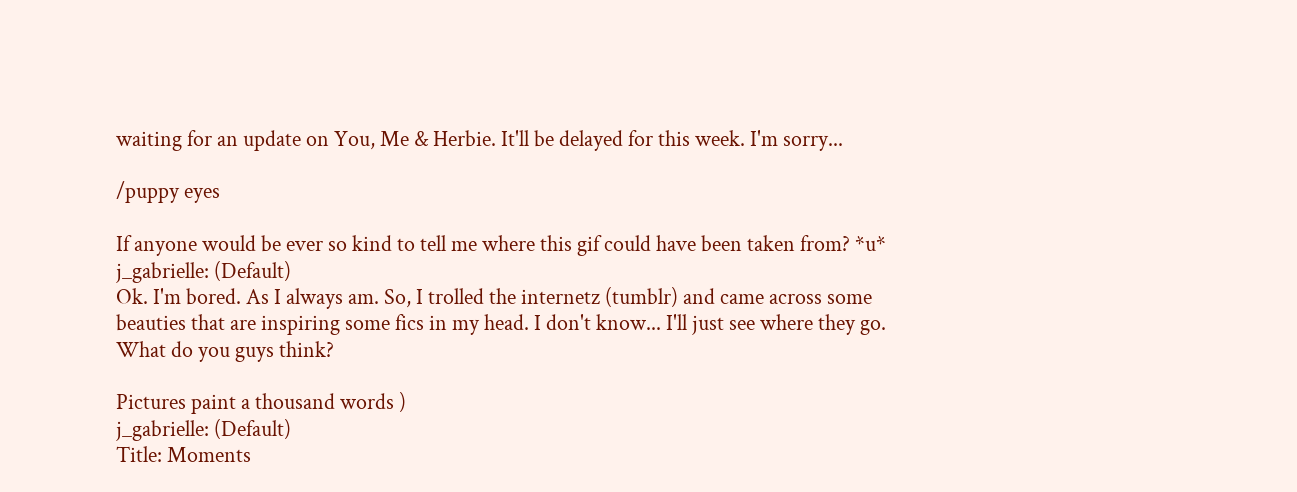waiting for an update on You, Me & Herbie. It'll be delayed for this week. I'm sorry...

/puppy eyes

If anyone would be ever so kind to tell me where this gif could have been taken from? *u*
j_gabrielle: (Default)
Ok. I'm bored. As I always am. So, I trolled the internetz (tumblr) and came across some beauties that are inspiring some fics in my head. I don't know... I'll just see where they go. What do you guys think?

Pictures paint a thousand words )
j_gabrielle: (Default)
Title: Moments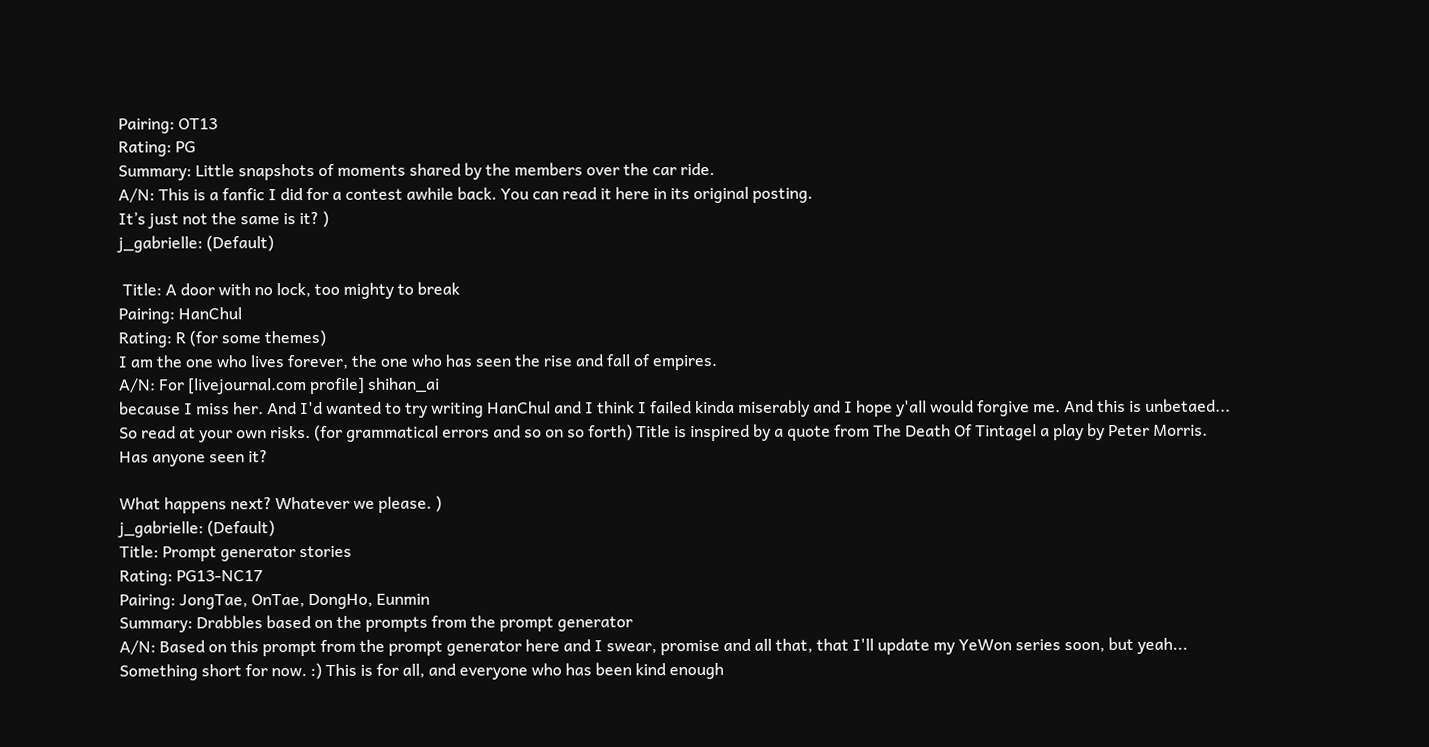Pairing: OT13
Rating: PG
Summary: Little snapshots of moments shared by the members over the car ride.
A/N: This is a fanfic I did for a contest awhile back. You can read it here in its original posting.
It’s just not the same is it? )
j_gabrielle: (Default)

 Title: A door with no lock, too mighty to break
Pairing: HanChul
Rating: R (for some themes)
I am the one who lives forever, the one who has seen the rise and fall of empires.
A/N: For [livejournal.com profile] shihan_ai
because I miss her. And I'd wanted to try writing HanChul and I think I failed kinda miserably and I hope y'all would forgive me. And this is unbetaed... So read at your own risks. (for grammatical errors and so on so forth) Title is inspired by a quote from The Death Of Tintagel a play by Peter Morris. Has anyone seen it?

What happens next? Whatever we please. )
j_gabrielle: (Default)
Title: Prompt generator stories
Rating: PG13-NC17
Pairing: JongTae, OnTae, DongHo, Eunmin
Summary: Drabbles based on the prompts from the prompt generator
A/N: Based on this prompt from the prompt generator here and I swear, promise and all that, that I'll update my YeWon series soon, but yeah... Something short for now. :) This is for all, and everyone who has been kind enough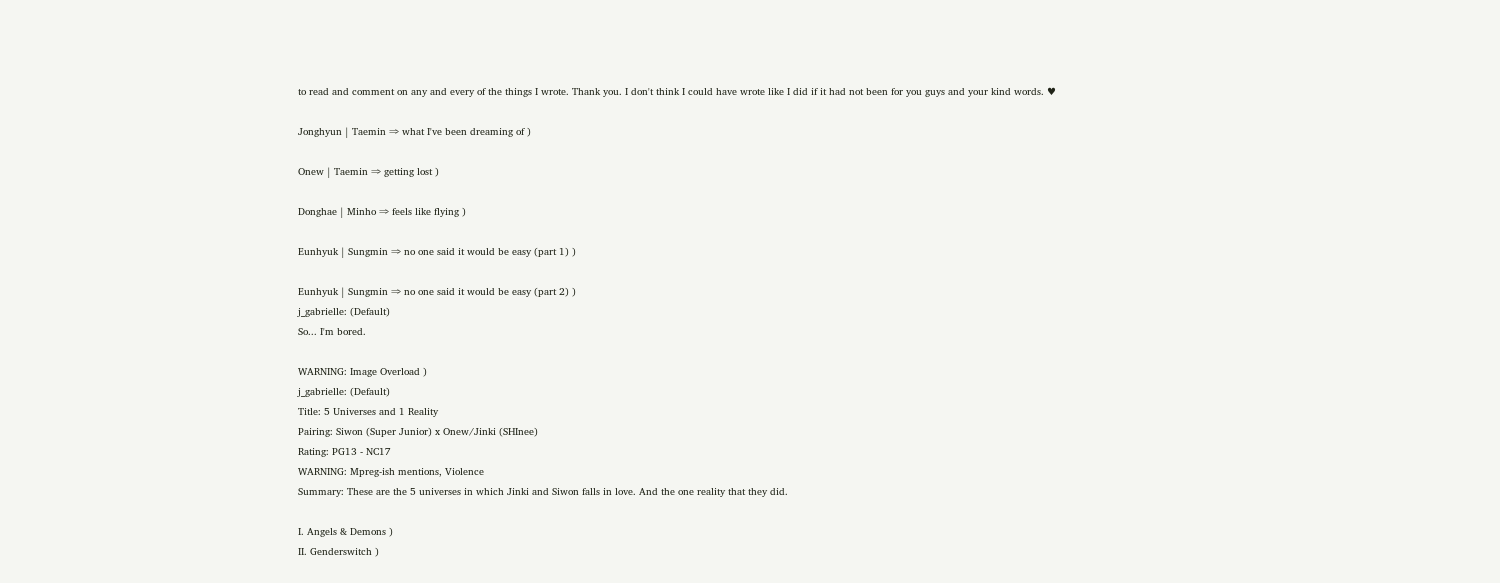to read and comment on any and every of the things I wrote. Thank you. I don't think I could have wrote like I did if it had not been for you guys and your kind words. ♥

Jonghyun | Taemin ⇒ what I've been dreaming of )

Onew | Taemin ⇒ getting lost )

Donghae | Minho ⇒ feels like flying )

Eunhyuk | Sungmin ⇒ no one said it would be easy (part 1) )

Eunhyuk | Sungmin ⇒ no one said it would be easy (part 2) )
j_gabrielle: (Default)
So... I'm bored.

WARNING: Image Overload )
j_gabrielle: (Default)
Title: 5 Universes and 1 Reality
Pairing: Siwon (Super Junior) x Onew/Jinki (SHInee)
Rating: PG13 - NC17
WARNING: Mpreg-ish mentions, Violence
Summary: These are the 5 universes in which Jinki and Siwon falls in love. And the one reality that they did.

I. Angels & Demons )
II. Genderswitch )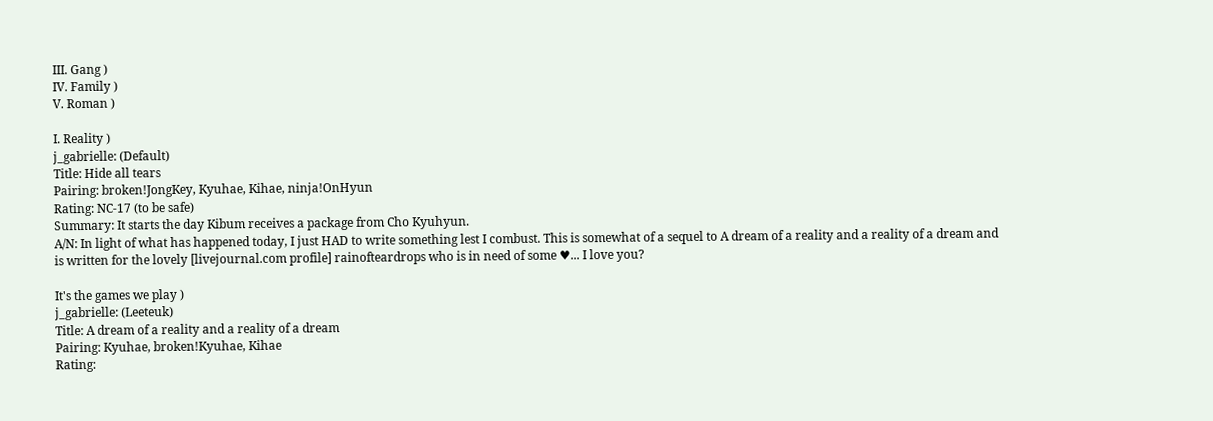III. Gang )
IV. Family )
V. Roman )

I. Reality )
j_gabrielle: (Default)
Title: Hide all tears
Pairing: broken!JongKey, Kyuhae, Kihae, ninja!OnHyun
Rating: NC-17 (to be safe)
Summary: It starts the day Kibum receives a package from Cho Kyuhyun.
A/N: In light of what has happened today, I just HAD to write something lest I combust. This is somewhat of a sequel to A dream of a reality and a reality of a dream and is written for the lovely [livejournal.com profile] rainofteardrops who is in need of some ♥... I love you?

It's the games we play )
j_gabrielle: (Leeteuk)
Title: A dream of a reality and a reality of a dream
Pairing: Kyuhae, broken!Kyuhae, Kihae
Rating: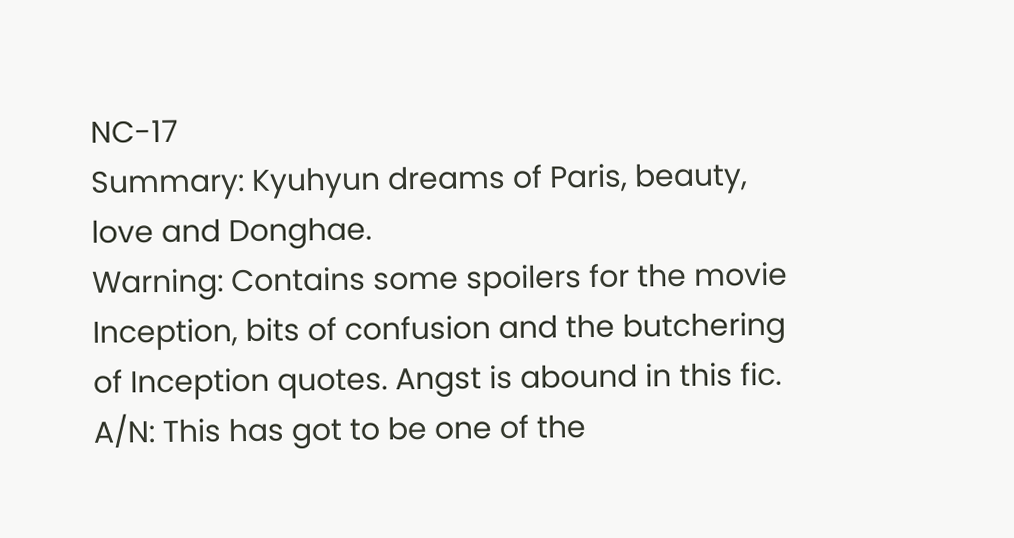NC-17
Summary: Kyuhyun dreams of Paris, beauty, love and Donghae.
Warning: Contains some spoilers for the movie Inception, bits of confusion and the butchering of Inception quotes. Angst is abound in this fic.
A/N: This has got to be one of the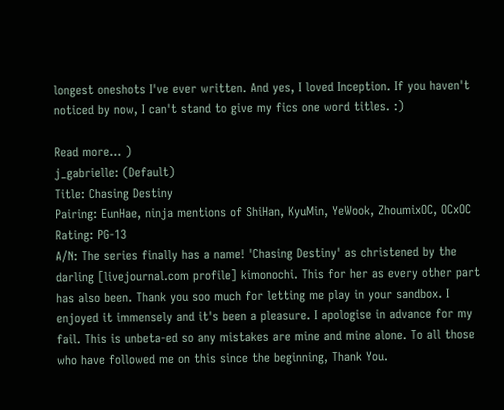longest oneshots I've ever written. And yes, I loved Inception. If you haven't noticed by now, I can't stand to give my fics one word titles. :)

Read more... )
j_gabrielle: (Default)
Title: Chasing Destiny
Pairing: EunHae, ninja mentions of ShiHan, KyuMin, YeWook, ZhoumixOC, OCxOC
Rating: PG-13
A/N: The series finally has a name! 'Chasing Destiny' as christened by the darling [livejournal.com profile] kimonochi. This for her as every other part has also been. Thank you soo much for letting me play in your sandbox. I enjoyed it immensely and it's been a pleasure. I apologise in advance for my fail. This is unbeta-ed so any mistakes are mine and mine alone. To all those who have followed me on this since the beginning, Thank You.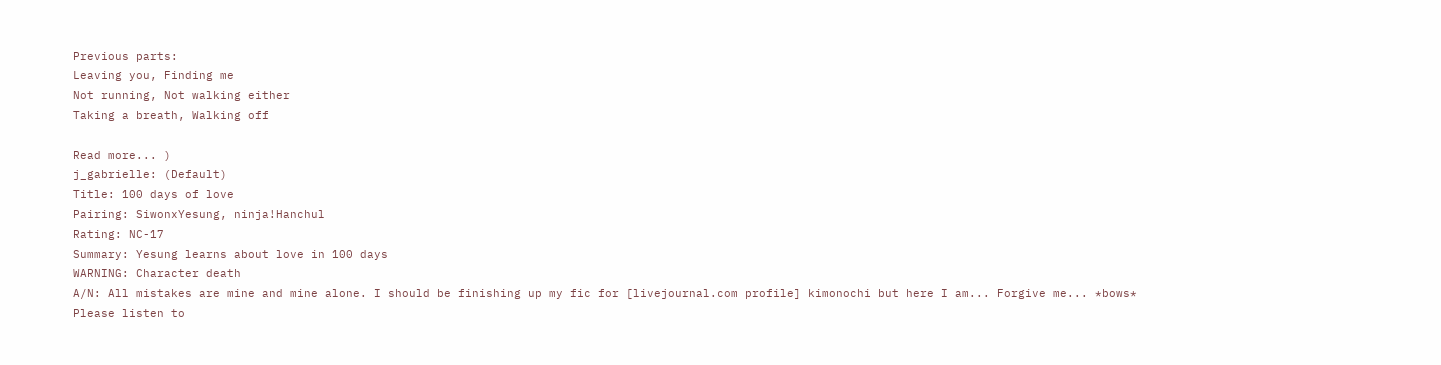Previous parts:
Leaving you, Finding me
Not running, Not walking either
Taking a breath, Walking off

Read more... )
j_gabrielle: (Default)
Title: 100 days of love
Pairing: SiwonxYesung, ninja!Hanchul
Rating: NC-17
Summary: Yesung learns about love in 100 days
WARNING: Character death
A/N: All mistakes are mine and mine alone. I should be finishing up my fic for [livejournal.com profile] kimonochi but here I am... Forgive me... *bows* Please listen to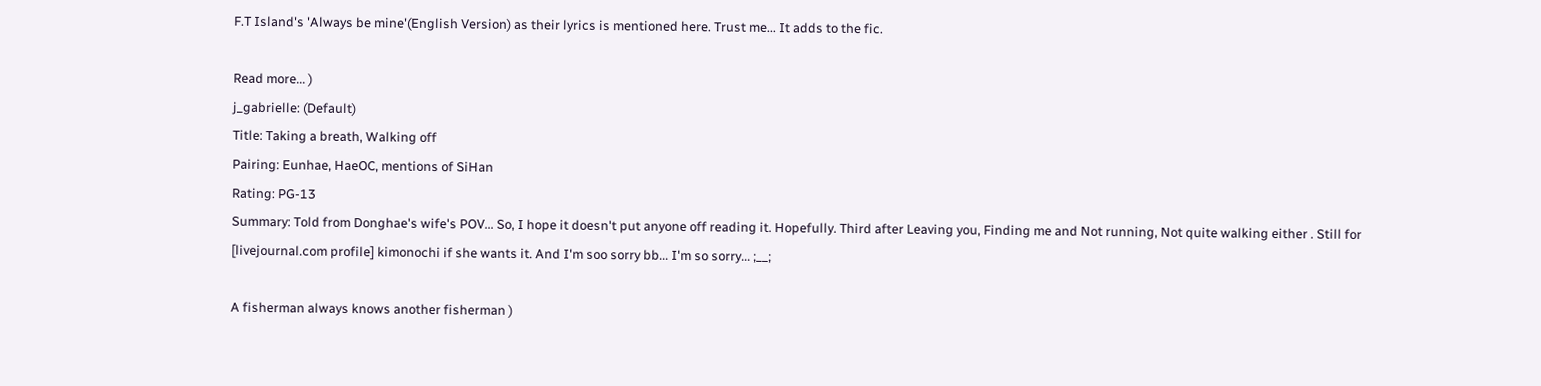F.T Island's 'Always be mine'(English Version) as their lyrics is mentioned here. Trust me... It adds to the fic.

Read more... )
j_gabrielle: (Default)
Title: Taking a breath, Walking off
Pairing: Eunhae, HaeOC, mentions of SiHan
Rating: PG-13
Summary: Told from Donghae's wife's POV... So, I hope it doesn't put anyone off reading it. Hopefully. Third after Leaving you, Finding me and Not running, Not quite walking either . Still for [livejournal.com profile] kimonochi if she wants it. And I'm soo sorry bb... I'm so sorry... ;__;

A fisherman always knows another fisherman )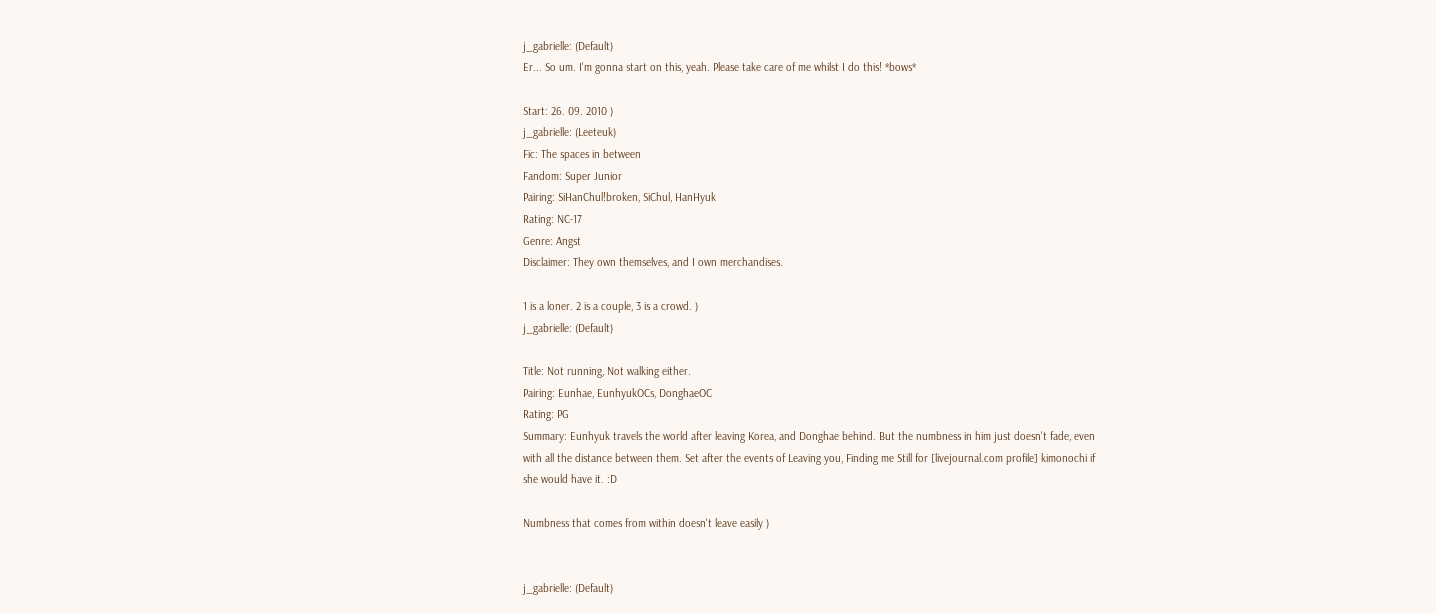j_gabrielle: (Default)
Er... So um. I'm gonna start on this, yeah. Please take care of me whilst I do this! *bows*

Start: 26. 09. 2010 )
j_gabrielle: (Leeteuk)
Fic: The spaces in between
Fandom: Super Junior
Pairing: SiHanChul!broken, SiChul, HanHyuk
Rating: NC-17
Genre: Angst
Disclaimer: They own themselves, and I own merchandises.

1 is a loner. 2 is a couple, 3 is a crowd. )
j_gabrielle: (Default)

Title: Not running, Not walking either.
Pairing: Eunhae, EunhyukOCs, DonghaeOC
Rating: PG
Summary: Eunhyuk travels the world after leaving Korea, and Donghae behind. But the numbness in him just doesn't fade, even with all the distance between them. Set after the events of Leaving you, Finding me Still for [livejournal.com profile] kimonochi if she would have it. :D

Numbness that comes from within doesn't leave easily )


j_gabrielle: (Default)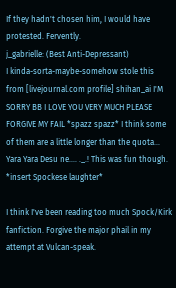If they hadn't chosen him, I would have protested. Fervently.
j_gabrielle: (Best Anti-Depressant)
I kinda-sorta-maybe-somehow stole this from [livejournal.com profile] shihan_ai I'M SORRY BB I LOVE YOU VERY MUCH PLEASE FORGIVE MY FAIL *spazz spazz* I think some of them are a little longer than the quota... Yara Yara Desu ne.... ._.! This was fun though. *insert Spockese laughter*

I think I've been reading too much Spock/Kirk fanfiction. Forgive the major phail in my attempt at Vulcan-speak.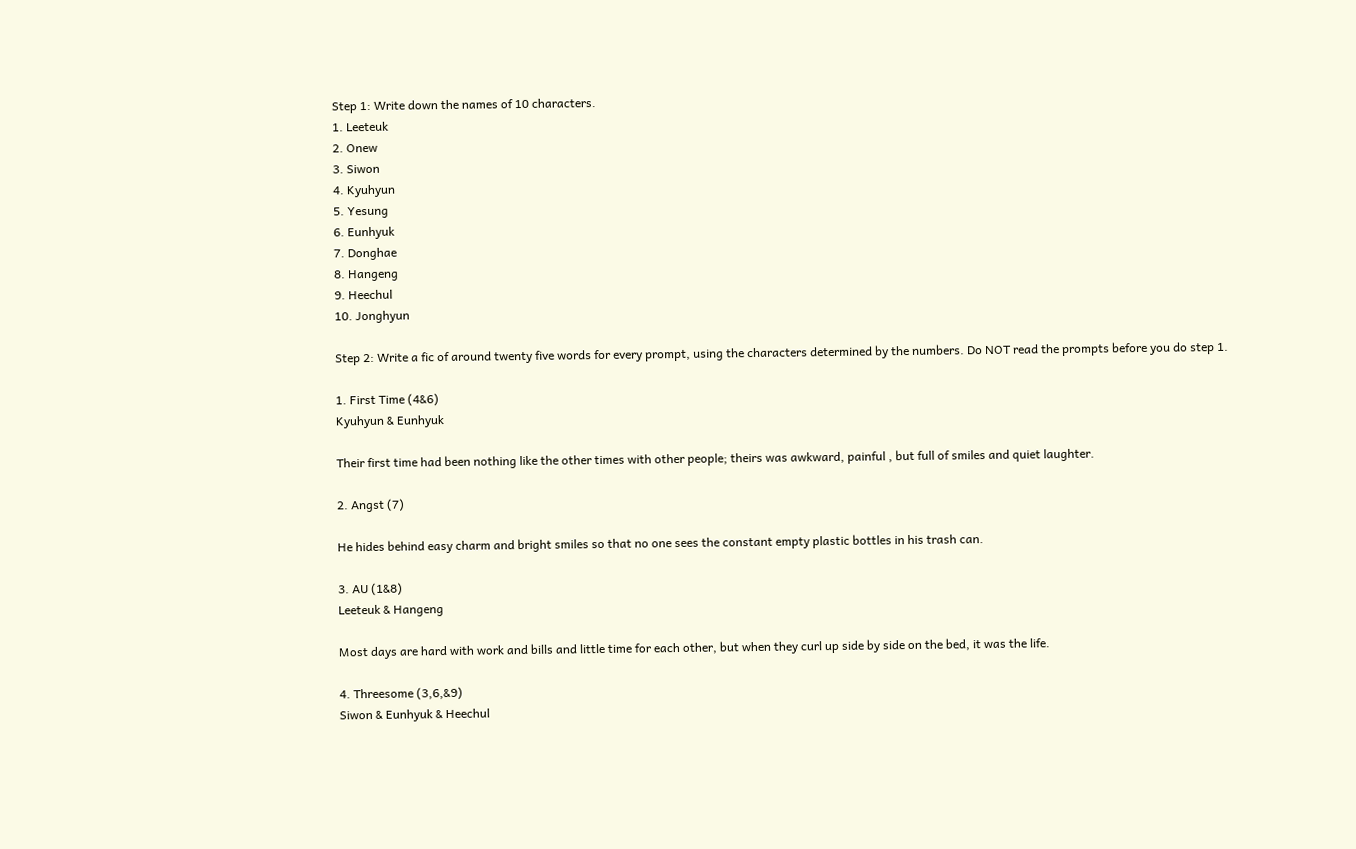Step 1: Write down the names of 10 characters.
1. Leeteuk
2. Onew
3. Siwon
4. Kyuhyun
5. Yesung
6. Eunhyuk
7. Donghae
8. Hangeng
9. Heechul
10. Jonghyun

Step 2: Write a fic of around twenty five words for every prompt, using the characters determined by the numbers. Do NOT read the prompts before you do step 1.

1. First Time (4&6)
Kyuhyun & Eunhyuk

Their first time had been nothing like the other times with other people; theirs was awkward, painful , but full of smiles and quiet laughter.

2. Angst (7)

He hides behind easy charm and bright smiles so that no one sees the constant empty plastic bottles in his trash can.

3. AU (1&8)
Leeteuk & Hangeng

Most days are hard with work and bills and little time for each other, but when they curl up side by side on the bed, it was the life.

4. Threesome (3,6,&9)
Siwon & Eunhyuk & Heechul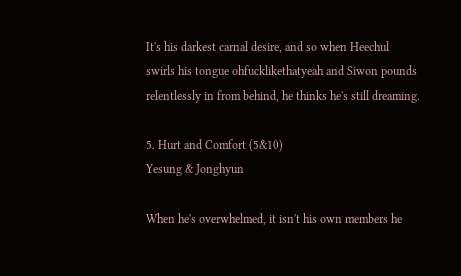It's his darkest carnal desire, and so when Heechul swirls his tongue ohfucklikethatyeah and Siwon pounds relentlessly in from behind, he thinks he's still dreaming.

5. Hurt and Comfort (5&10)
Yesung & Jonghyun

When he's overwhelmed, it isn't his own members he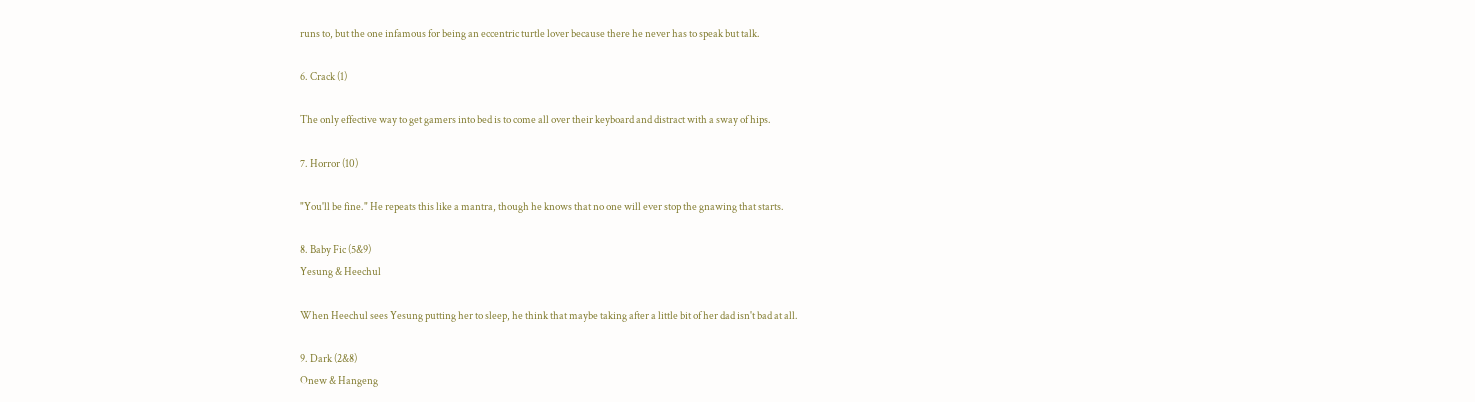runs to, but the one infamous for being an eccentric turtle lover because there he never has to speak but talk.

6. Crack (1)

The only effective way to get gamers into bed is to come all over their keyboard and distract with a sway of hips.

7. Horror (10)

"You'll be fine." He repeats this like a mantra, though he knows that no one will ever stop the gnawing that starts.

8. Baby Fic (5&9)
Yesung & Heechul

When Heechul sees Yesung putting her to sleep, he think that maybe taking after a little bit of her dad isn't bad at all.

9. Dark (2&8)
Onew & Hangeng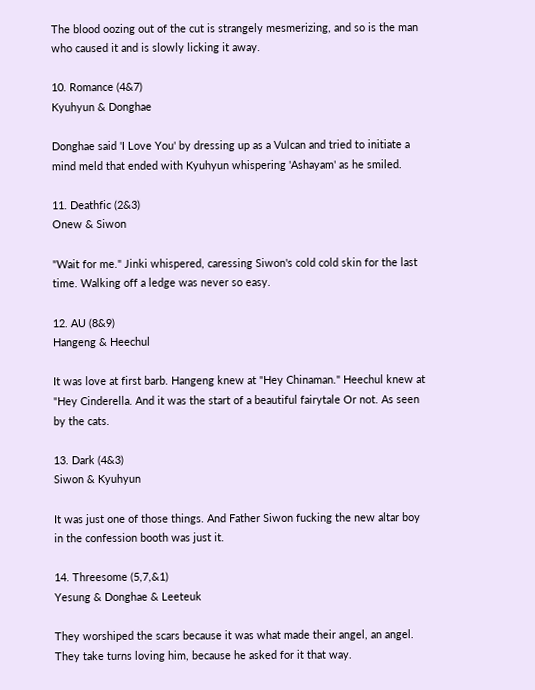The blood oozing out of the cut is strangely mesmerizing, and so is the man who caused it and is slowly licking it away.

10. Romance (4&7)
Kyuhyun & Donghae

Donghae said 'I Love You' by dressing up as a Vulcan and tried to initiate a mind meld that ended with Kyuhyun whispering 'Ashayam' as he smiled.

11. Deathfic (2&3)
Onew & Siwon

"Wait for me." Jinki whispered, caressing Siwon's cold cold skin for the last time. Walking off a ledge was never so easy.

12. AU (8&9)
Hangeng & Heechul

It was love at first barb. Hangeng knew at "Hey Chinaman." Heechul knew at "Hey Cinderella. And it was the start of a beautiful fairytale Or not. As seen by the cats.

13. Dark (4&3)
Siwon & Kyuhyun

It was just one of those things. And Father Siwon fucking the new altar boy in the confession booth was just it.

14. Threesome (5,7,&1)
Yesung & Donghae & Leeteuk

They worshiped the scars because it was what made their angel, an angel. They take turns loving him, because he asked for it that way.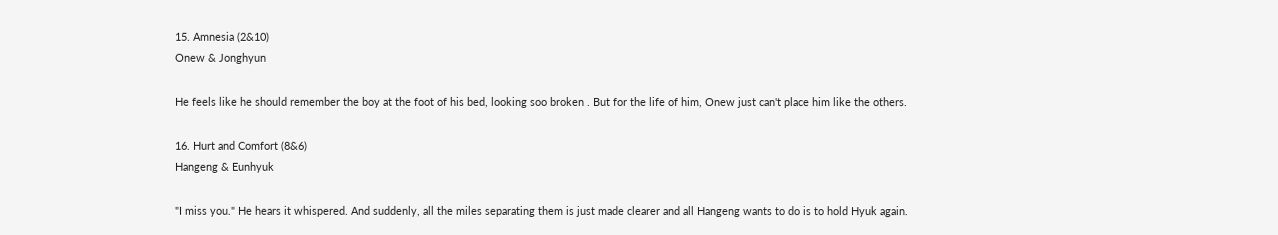15. Amnesia (2&10)
Onew & Jonghyun

He feels like he should remember the boy at the foot of his bed, looking soo broken . But for the life of him, Onew just can't place him like the others.

16. Hurt and Comfort (8&6)
Hangeng & Eunhyuk

"I miss you." He hears it whispered. And suddenly, all the miles separating them is just made clearer and all Hangeng wants to do is to hold Hyuk again.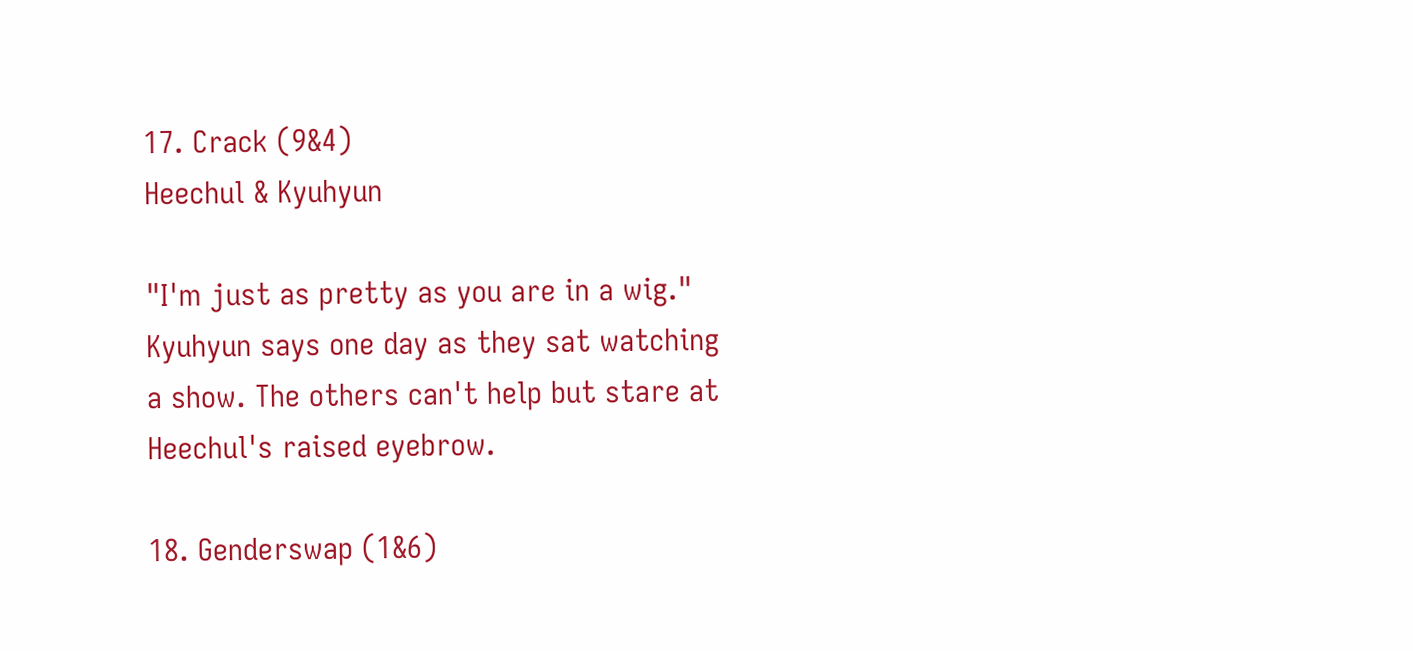17. Crack (9&4)
Heechul & Kyuhyun

"I'm just as pretty as you are in a wig." Kyuhyun says one day as they sat watching a show. The others can't help but stare at Heechul's raised eyebrow.

18. Genderswap (1&6)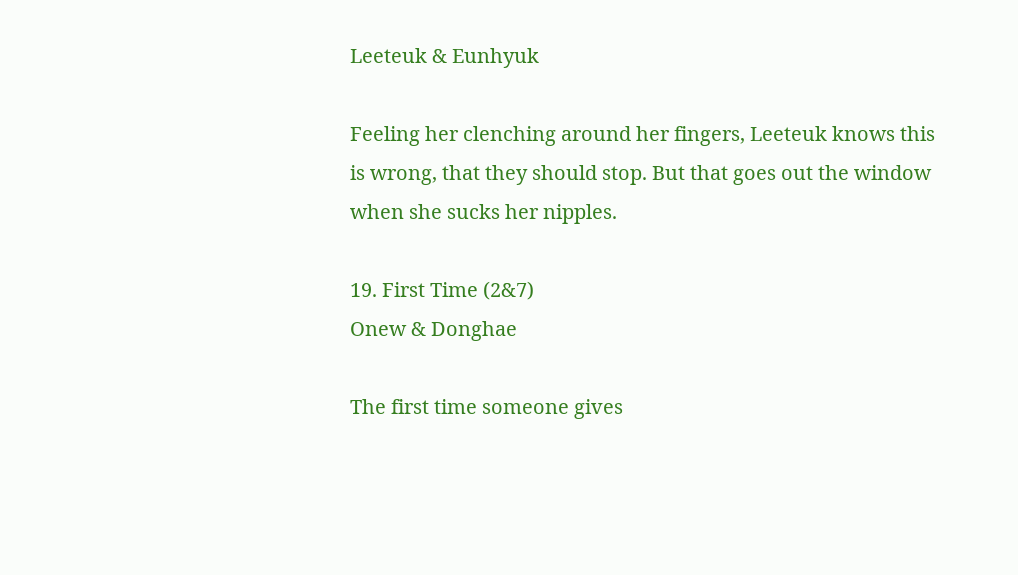Leeteuk & Eunhyuk

Feeling her clenching around her fingers, Leeteuk knows this is wrong, that they should stop. But that goes out the window when she sucks her nipples.

19. First Time (2&7)
Onew & Donghae

The first time someone gives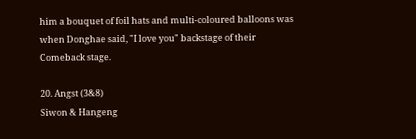him a bouquet of foil hats and multi-coloured balloons was when Donghae said, "I love you" backstage of their Comeback stage.

20. Angst (3&8)
Siwon & Hangeng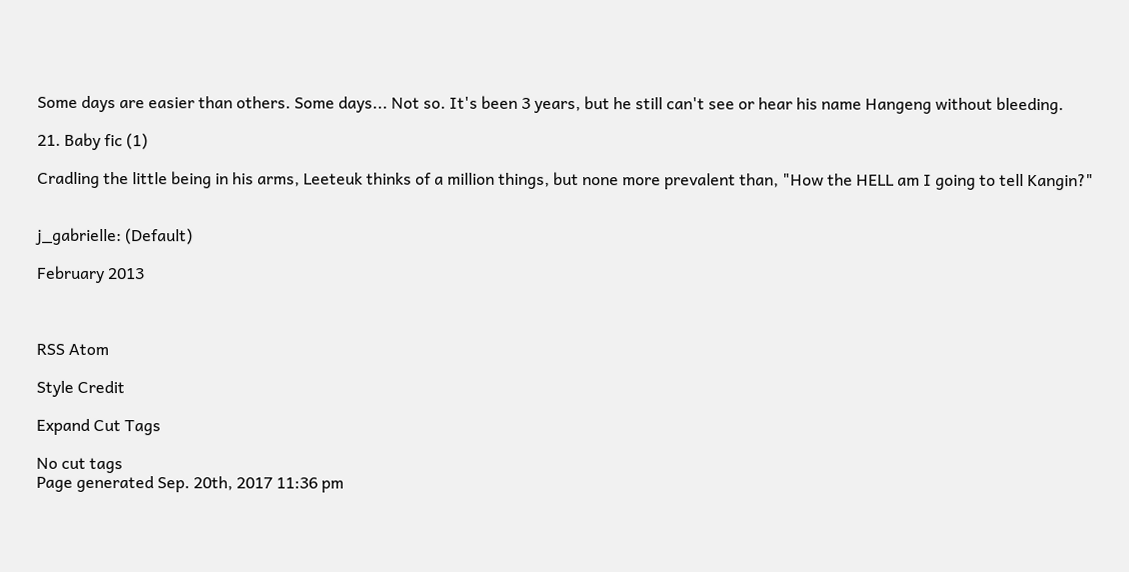Some days are easier than others. Some days... Not so. It's been 3 years, but he still can't see or hear his name Hangeng without bleeding.

21. Baby fic (1)

Cradling the little being in his arms, Leeteuk thinks of a million things, but none more prevalent than, "How the HELL am I going to tell Kangin?"


j_gabrielle: (Default)

February 2013



RSS Atom

Style Credit

Expand Cut Tags

No cut tags
Page generated Sep. 20th, 2017 11:36 pm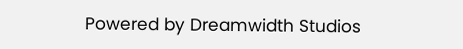Powered by Dreamwidth Studios